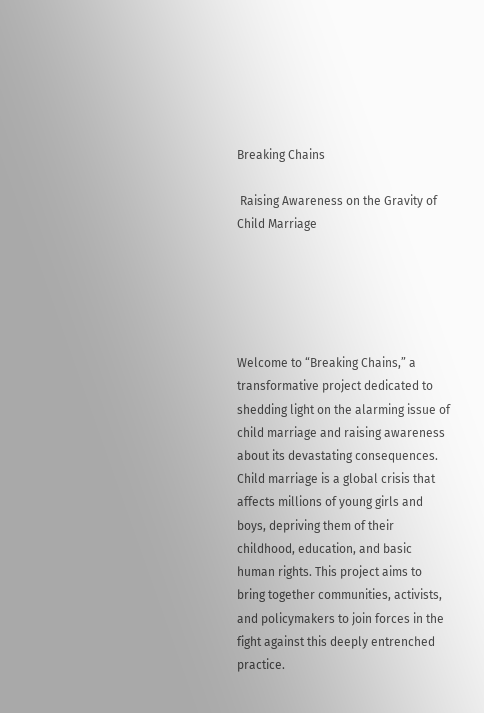Breaking Chains

 Raising Awareness on the Gravity of Child Marriage





Welcome to “Breaking Chains,” a transformative project dedicated to shedding light on the alarming issue of child marriage and raising awareness about its devastating consequences. Child marriage is a global crisis that affects millions of young girls and boys, depriving them of their childhood, education, and basic human rights. This project aims to bring together communities, activists, and policymakers to join forces in the fight against this deeply entrenched practice.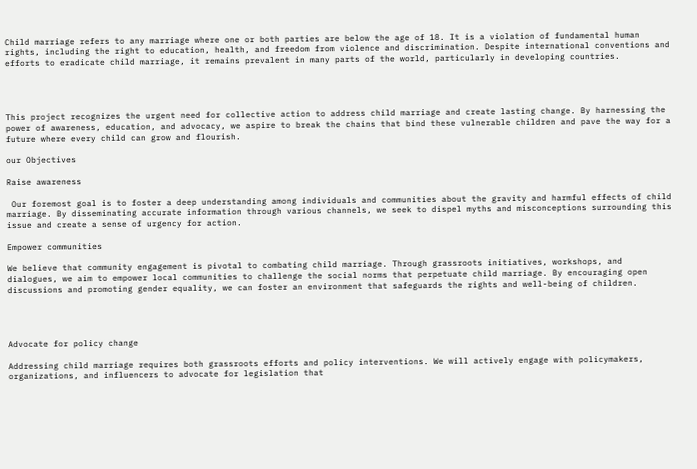Child marriage refers to any marriage where one or both parties are below the age of 18. It is a violation of fundamental human rights, including the right to education, health, and freedom from violence and discrimination. Despite international conventions and efforts to eradicate child marriage, it remains prevalent in many parts of the world, particularly in developing countries.




This project recognizes the urgent need for collective action to address child marriage and create lasting change. By harnessing the power of awareness, education, and advocacy, we aspire to break the chains that bind these vulnerable children and pave the way for a future where every child can grow and flourish.

our Objectives

Raise awareness

 Our foremost goal is to foster a deep understanding among individuals and communities about the gravity and harmful effects of child marriage. By disseminating accurate information through various channels, we seek to dispel myths and misconceptions surrounding this issue and create a sense of urgency for action.

Empower communities

We believe that community engagement is pivotal to combating child marriage. Through grassroots initiatives, workshops, and dialogues, we aim to empower local communities to challenge the social norms that perpetuate child marriage. By encouraging open discussions and promoting gender equality, we can foster an environment that safeguards the rights and well-being of children.




Advocate for policy change

Addressing child marriage requires both grassroots efforts and policy interventions. We will actively engage with policymakers, organizations, and influencers to advocate for legislation that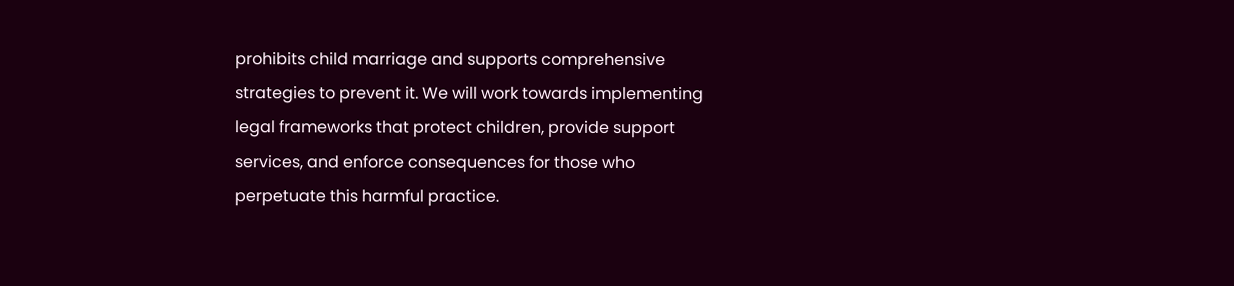prohibits child marriage and supports comprehensive strategies to prevent it. We will work towards implementing legal frameworks that protect children, provide support services, and enforce consequences for those who perpetuate this harmful practice.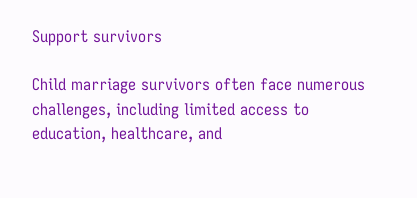Support survivors

Child marriage survivors often face numerous challenges, including limited access to education, healthcare, and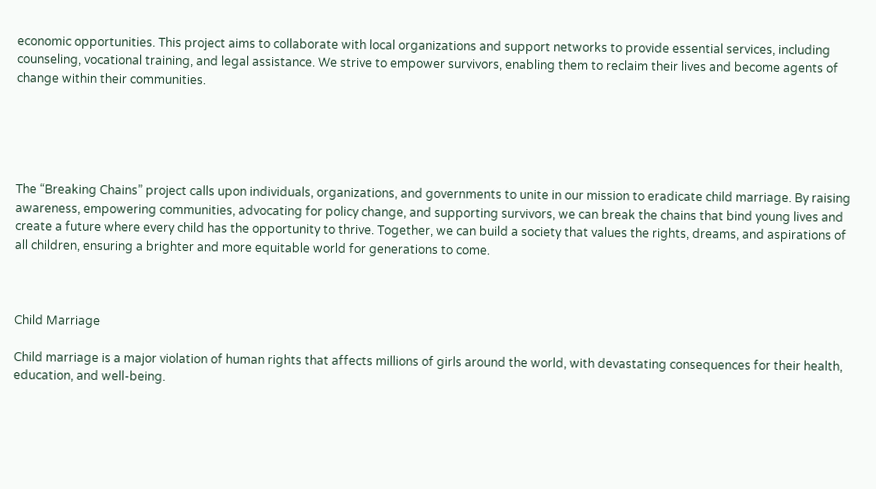economic opportunities. This project aims to collaborate with local organizations and support networks to provide essential services, including counseling, vocational training, and legal assistance. We strive to empower survivors, enabling them to reclaim their lives and become agents of change within their communities.





The “Breaking Chains” project calls upon individuals, organizations, and governments to unite in our mission to eradicate child marriage. By raising awareness, empowering communities, advocating for policy change, and supporting survivors, we can break the chains that bind young lives and create a future where every child has the opportunity to thrive. Together, we can build a society that values the rights, dreams, and aspirations of all children, ensuring a brighter and more equitable world for generations to come.



Child Marriage

Child marriage is a major violation of human rights that affects millions of girls around the world, with devastating consequences for their health, education, and well-being.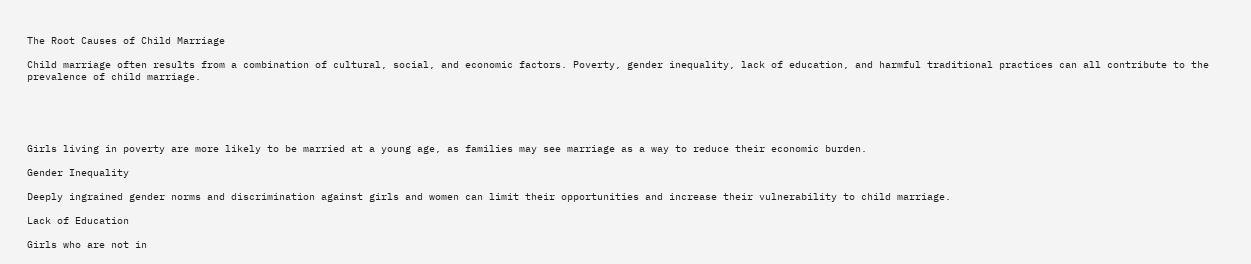The Root Causes of Child Marriage

Child marriage often results from a combination of cultural, social, and economic factors. Poverty, gender inequality, lack of education, and harmful traditional practices can all contribute to the prevalence of child marriage.





Girls living in poverty are more likely to be married at a young age, as families may see marriage as a way to reduce their economic burden.

Gender Inequality

Deeply ingrained gender norms and discrimination against girls and women can limit their opportunities and increase their vulnerability to child marriage.

Lack of Education

Girls who are not in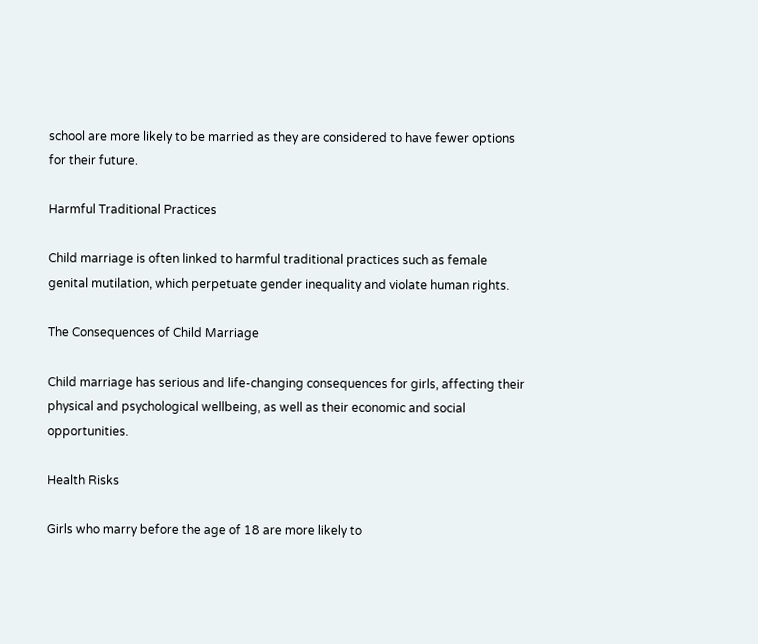school are more likely to be married as they are considered to have fewer options for their future.

Harmful Traditional Practices

Child marriage is often linked to harmful traditional practices such as female genital mutilation, which perpetuate gender inequality and violate human rights.

The Consequences of Child Marriage

Child marriage has serious and life-changing consequences for girls, affecting their physical and psychological wellbeing, as well as their economic and social opportunities.

Health Risks

Girls who marry before the age of 18 are more likely to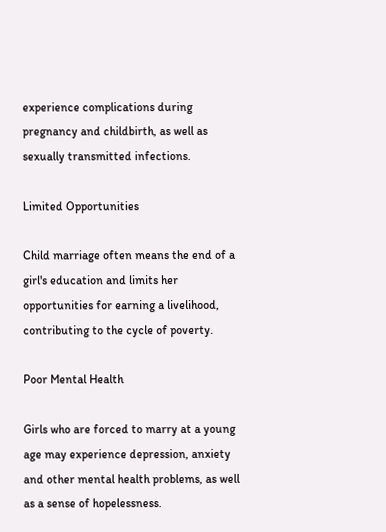experience complications during pregnancy and childbirth, as well as sexually transmitted infections.

Limited Opportunities

Child marriage often means the end of a girl's education and limits her opportunities for earning a livelihood, contributing to the cycle of poverty.

Poor Mental Health

Girls who are forced to marry at a young age may experience depression, anxiety and other mental health problems, as well as a sense of hopelessness.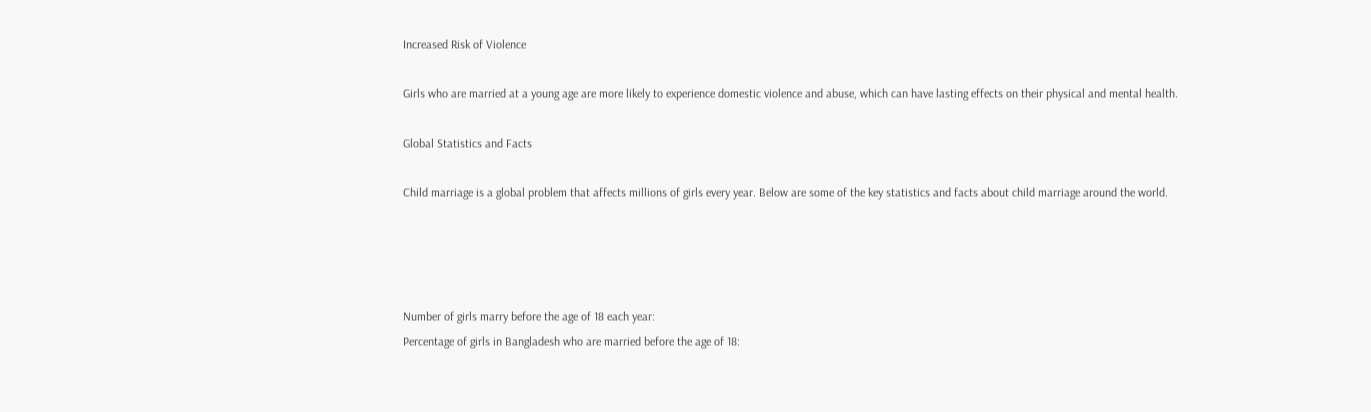Increased Risk of Violence

Girls who are married at a young age are more likely to experience domestic violence and abuse, which can have lasting effects on their physical and mental health.

Global Statistics and Facts

Child marriage is a global problem that affects millions of girls every year. Below are some of the key statistics and facts about child marriage around the world.




Number of girls marry before the age of 18 each year:
Percentage of girls in Bangladesh who are married before the age of 18: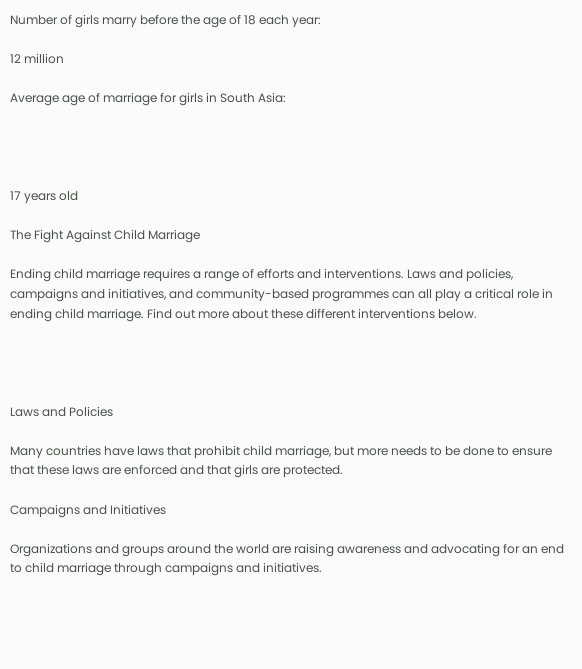Number of girls marry before the age of 18 each year:

12 million

Average age of marriage for girls in South Asia:




17 years old

The Fight Against Child Marriage

Ending child marriage requires a range of efforts and interventions. Laws and policies, campaigns and initiatives, and community-based programmes can all play a critical role in ending child marriage. Find out more about these different interventions below.




Laws and Policies

Many countries have laws that prohibit child marriage, but more needs to be done to ensure that these laws are enforced and that girls are protected.

Campaigns and Initiatives

Organizations and groups around the world are raising awareness and advocating for an end to child marriage through campaigns and initiatives.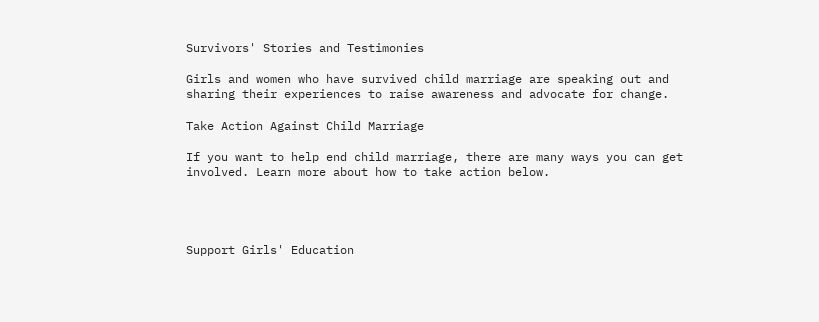Survivors' Stories and Testimonies

Girls and women who have survived child marriage are speaking out and sharing their experiences to raise awareness and advocate for change.

Take Action Against Child Marriage

If you want to help end child marriage, there are many ways you can get involved. Learn more about how to take action below.




Support Girls' Education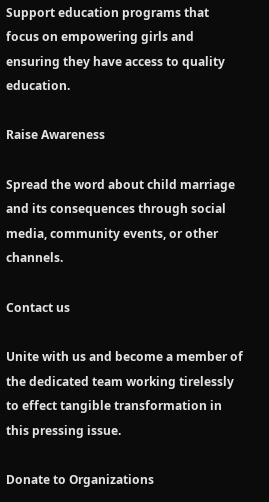Support education programs that focus on empowering girls and ensuring they have access to quality education.

Raise Awareness

Spread the word about child marriage and its consequences through social media, community events, or other channels.

Contact us

Unite with us and become a member of the dedicated team working tirelessly to effect tangible transformation in this pressing issue.

Donate to Organizations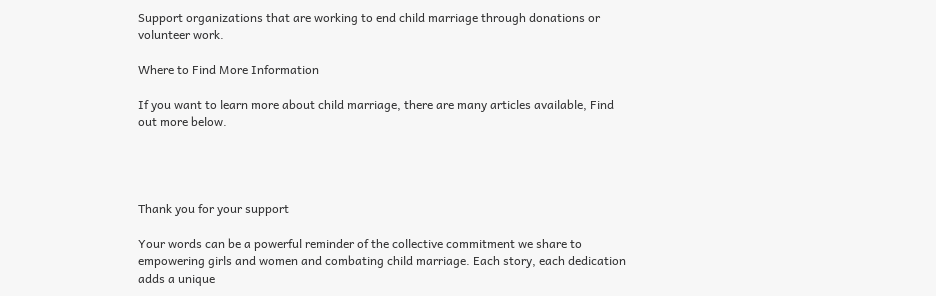Support organizations that are working to end child marriage through donations or volunteer work.

Where to Find More Information

If you want to learn more about child marriage, there are many articles available, Find out more below.




Thank you for your support

Your words can be a powerful reminder of the collective commitment we share to empowering girls and women and combating child marriage. Each story, each dedication adds a unique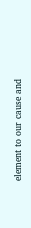element to our cause and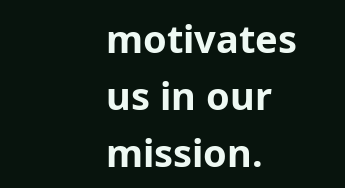motivates us in our mission.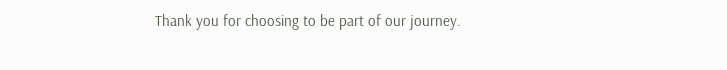Thank you for choosing to be part of our journey.